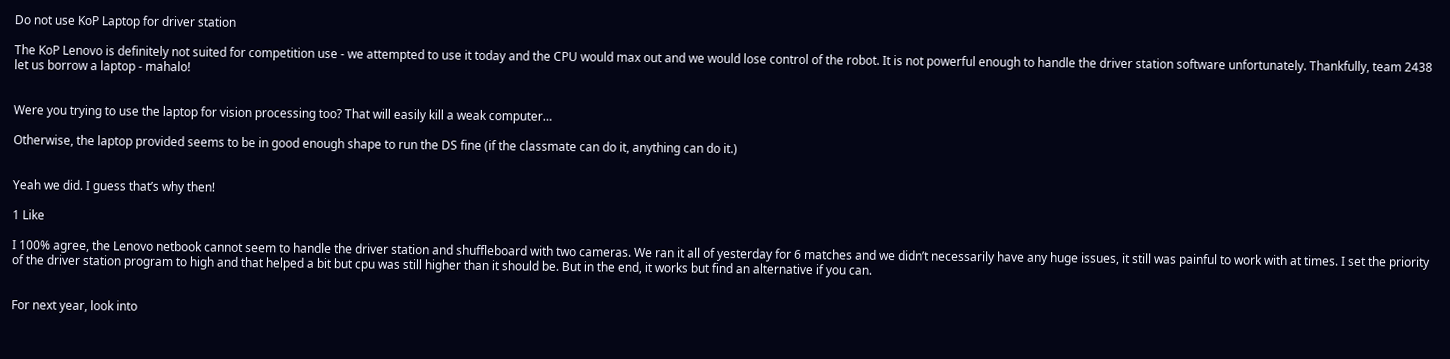Do not use KoP Laptop for driver station

The KoP Lenovo is definitely not suited for competition use - we attempted to use it today and the CPU would max out and we would lose control of the robot. It is not powerful enough to handle the driver station software unfortunately. Thankfully, team 2438 let us borrow a laptop - mahalo!


Were you trying to use the laptop for vision processing too? That will easily kill a weak computer…

Otherwise, the laptop provided seems to be in good enough shape to run the DS fine (if the classmate can do it, anything can do it.)


Yeah we did. I guess that’s why then!

1 Like

I 100% agree, the Lenovo netbook cannot seem to handle the driver station and shuffleboard with two cameras. We ran it all of yesterday for 6 matches and we didn’t necessarily have any huge issues, it still was painful to work with at times. I set the priority of the driver station program to high and that helped a bit but cpu was still higher than it should be. But in the end, it works but find an alternative if you can.


For next year, look into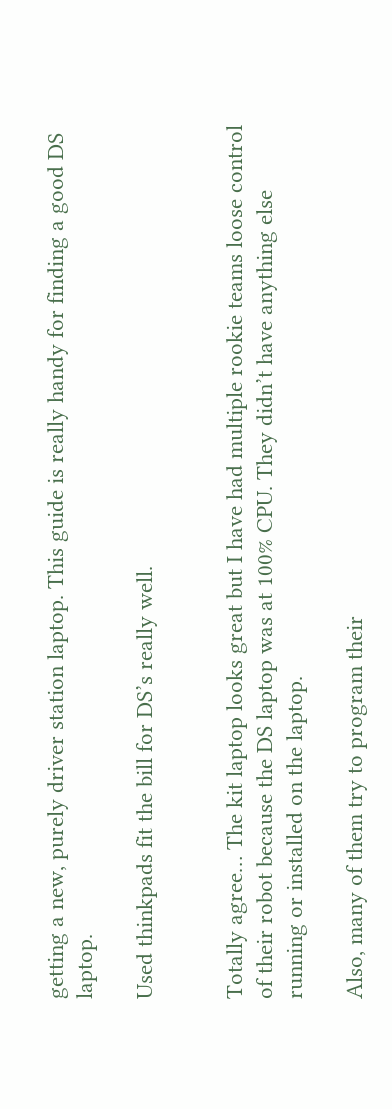getting a new, purely driver station laptop. This guide is really handy for finding a good DS laptop.

Used thinkpads fit the bill for DS’s really well.


Totally agree… The kit laptop looks great but I have had multiple rookie teams loose control of their robot because the DS laptop was at 100% CPU. They didn’t have anything else running or installed on the laptop.

Also, many of them try to program their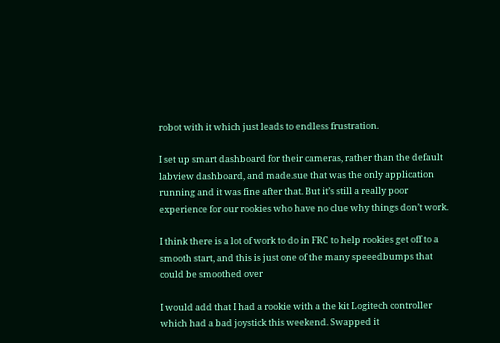robot with it which just leads to endless frustration.

I set up smart dashboard for their cameras, rather than the default labview dashboard, and made.sue that was the only application running and it was fine after that. But it’s still a really poor experience for our rookies who have no clue why things don’t work.

I think there is a lot of work to do in FRC to help rookies get off to a smooth start, and this is just one of the many speeedbumps that could be smoothed over

I would add that I had a rookie with a the kit Logitech controller which had a bad joystick this weekend. Swapped it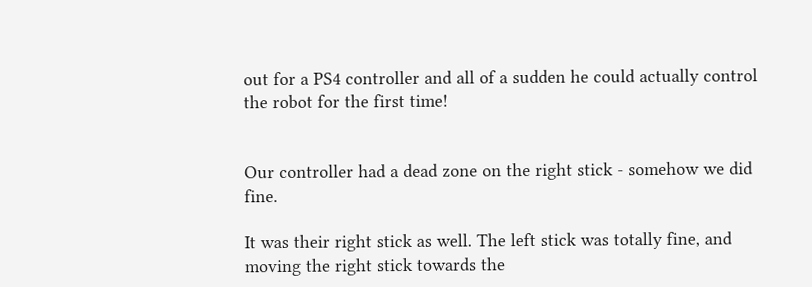out for a PS4 controller and all of a sudden he could actually control the robot for the first time!


Our controller had a dead zone on the right stick - somehow we did fine.

It was their right stick as well. The left stick was totally fine, and moving the right stick towards the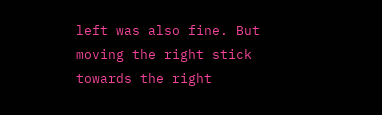left was also fine. But moving the right stick towards the right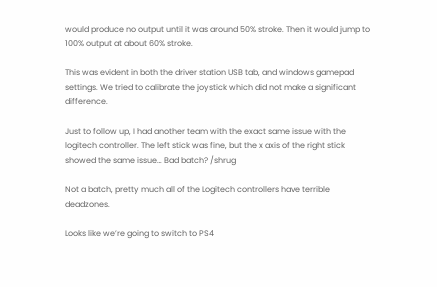would produce no output until it was around 50% stroke. Then it would jump to 100% output at about 60% stroke.

This was evident in both the driver station USB tab, and windows gamepad settings. We tried to calibrate the joystick which did not make a significant difference.

Just to follow up, I had another team with the exact same issue with the logitech controller. The left stick was fine, but the x axis of the right stick showed the same issue… Bad batch? /shrug

Not a batch, pretty much all of the Logitech controllers have terrible deadzones.

Looks like we’re going to switch to PS4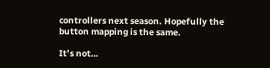controllers next season. Hopefully the button mapping is the same.

It’s not…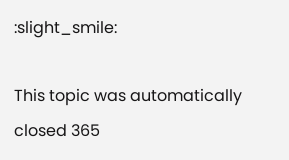:slight_smile:

This topic was automatically closed 365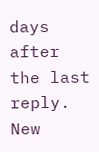days after the last reply. New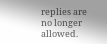replies are no longer allowed.